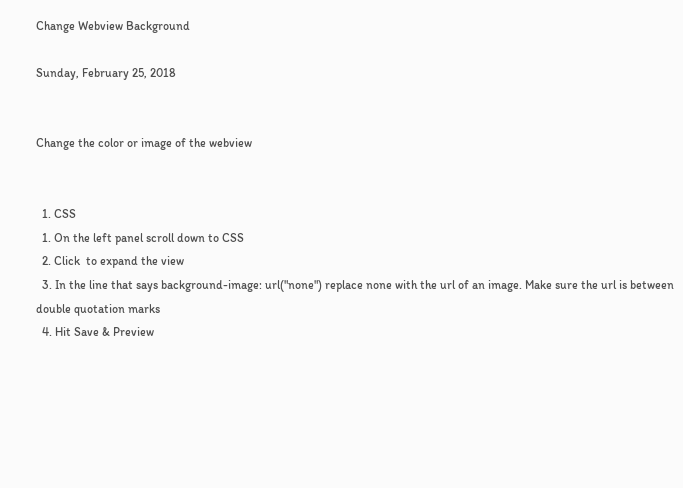Change Webview Background

Sunday, February 25, 2018


Change the color or image of the webview


  1. CSS
  1. On the left panel scroll down to CSS
  2. Click  to expand the view
  3. In the line that says background-image: url("none") replace none with the url of an image. Make sure the url is between double quotation marks
  4. Hit Save & Preview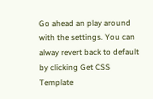Go ahead an play around with the settings. You can alway revert back to default by clicking Get CSS Template